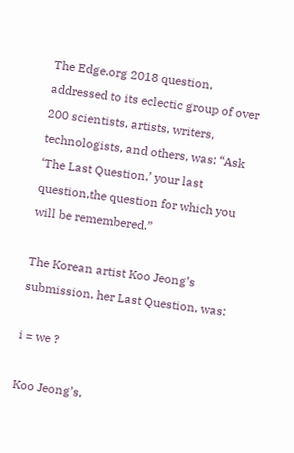The Edge.org 2018 question, addressed to its eclectic group of over 200 scientists, artists, writers, technologists, and others, was: “Ask ‘The Last Question,’ your last question,the question for which you will be remembered.”

The Korean artist Koo Jeong’s submission, her Last Question, was:

i = we ?

Koo Jeong’s,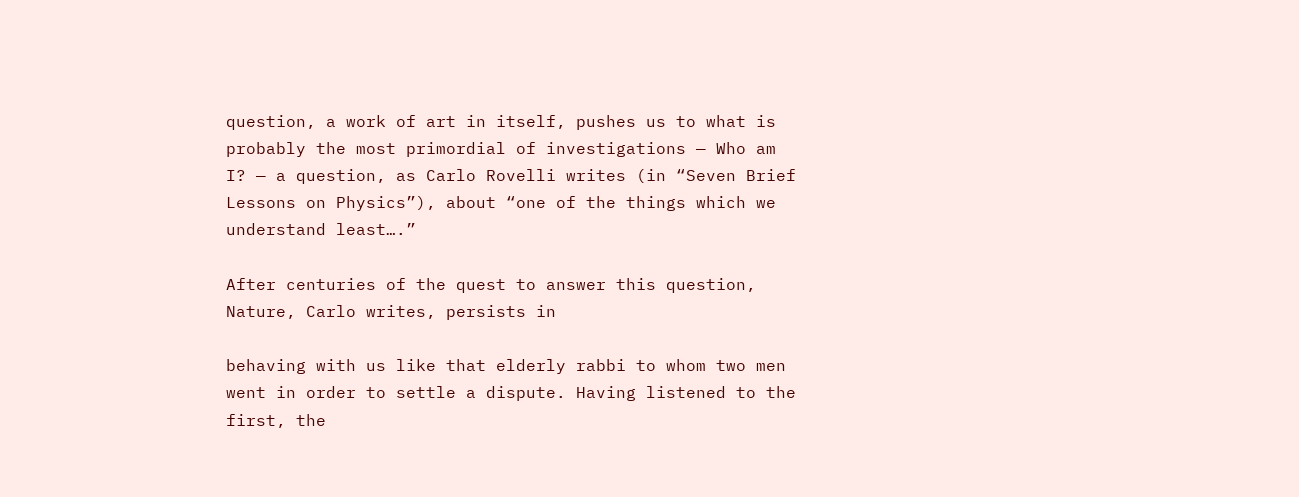question, a work of art in itself, pushes us to what is probably the most primordial of investigations — Who am I? — a question, as Carlo Rovelli writes (in “Seven Brief Lessons on Physics”), about “one of the things which we understand least….”

After centuries of the quest to answer this question, Nature, Carlo writes, persists in

behaving with us like that elderly rabbi to whom two men went in order to settle a dispute. Having listened to the first, the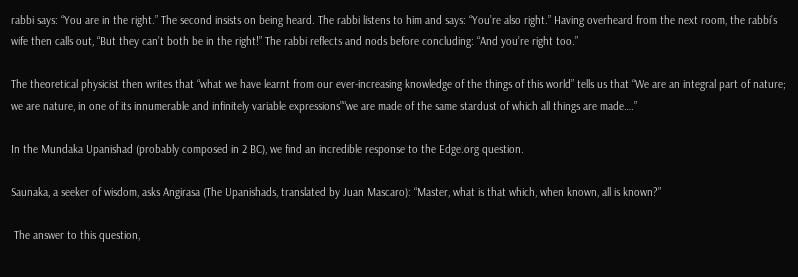rabbi says: “You are in the right.” The second insists on being heard. The rabbi listens to him and says: “You’re also right.” Having overheard from the next room, the rabbi’s wife then calls out, “But they can’t both be in the right!” The rabbi reflects and nods before concluding: “And you’re right too.”

The theoretical physicist then writes that “what we have learnt from our ever-increasing knowledge of the things of this world” tells us that “We are an integral part of nature; we are nature, in one of its innumerable and infinitely variable expressions”“we are made of the same stardust of which all things are made….”

In the Mundaka Upanishad (probably composed in 2 BC), we find an incredible response to the Edge.org question.

Saunaka, a seeker of wisdom, asks Angirasa (The Upanishads, translated by Juan Mascaro): “Master, what is that which, when known, all is known?”

 The answer to this question,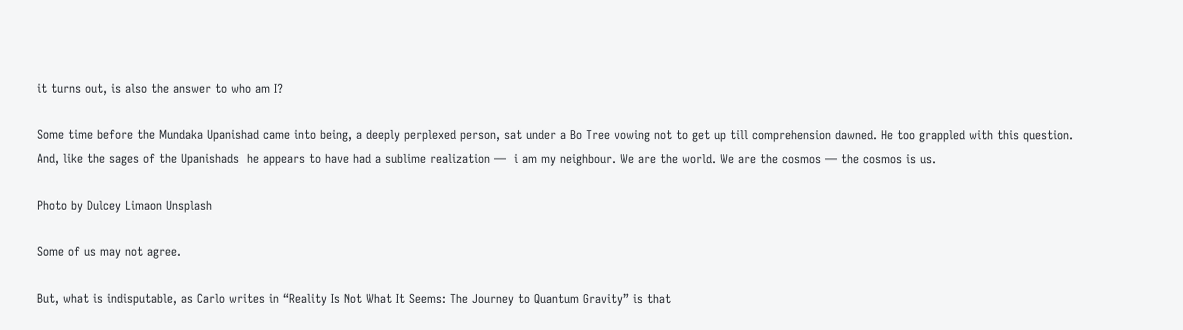it turns out, is also the answer to who am I?

Some time before the Mundaka Upanishad came into being, a deeply perplexed person, sat under a Bo Tree vowing not to get up till comprehension dawned. He too grappled with this question. And, like the sages of the Upanishads  he appears to have had a sublime realization —  i am my neighbour. We are the world. We are the cosmos — the cosmos is us.

Photo by Dulcey Limaon Unsplash

Some of us may not agree.

But, what is indisputable, as Carlo writes in “Reality Is Not What It Seems: The Journey to Quantum Gravity” is that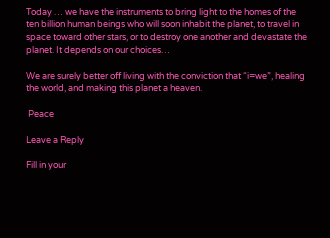Today … we have the instruments to bring light to the homes of the ten billion human beings who will soon inhabit the planet, to travel in space toward other stars, or to destroy one another and devastate the planet. It depends on our choices…

We are surely better off living with the conviction that “i=we”, healing the world, and making this planet a heaven.

 Peace

Leave a Reply

Fill in your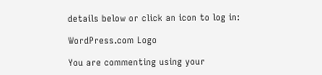details below or click an icon to log in:

WordPress.com Logo

You are commenting using your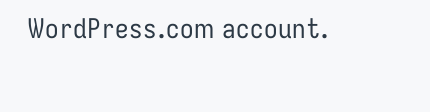WordPress.com account.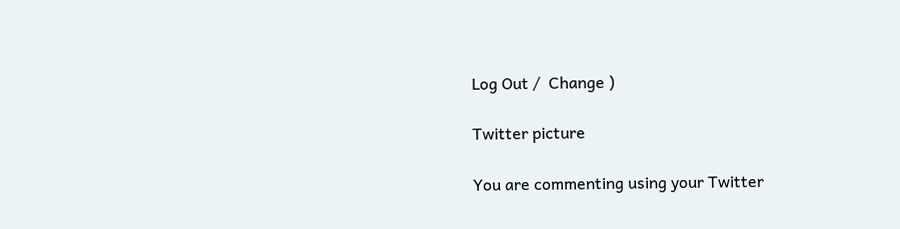Log Out /  Change )

Twitter picture

You are commenting using your Twitter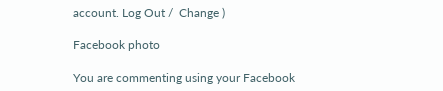account. Log Out /  Change )

Facebook photo

You are commenting using your Facebook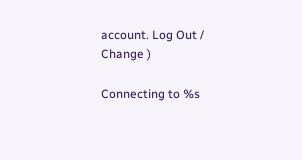account. Log Out /  Change )

Connecting to %s